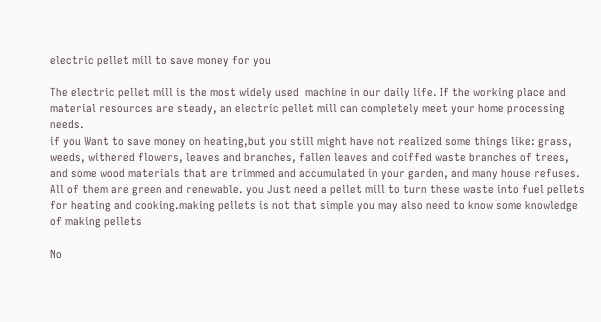electric pellet mill to save money for you

The electric pellet mill is the most widely used  machine in our daily life. If the working place and material resources are steady, an electric pellet mill can completely meet your home processing needs.
if you Want to save money on heating,but you still might have not realized some things like: grass, weeds, withered flowers, leaves and branches, fallen leaves and coiffed waste branches of trees, and some wood materials that are trimmed and accumulated in your garden, and many house refuses. All of them are green and renewable. you Just need a pellet mill to turn these waste into fuel pellets for heating and cooking.making pellets is not that simple you may also need to know some knowledge of making pellets

No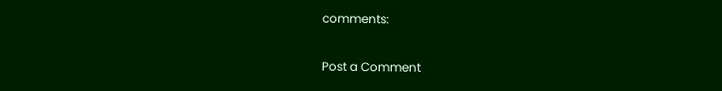comments:

Post a Comment